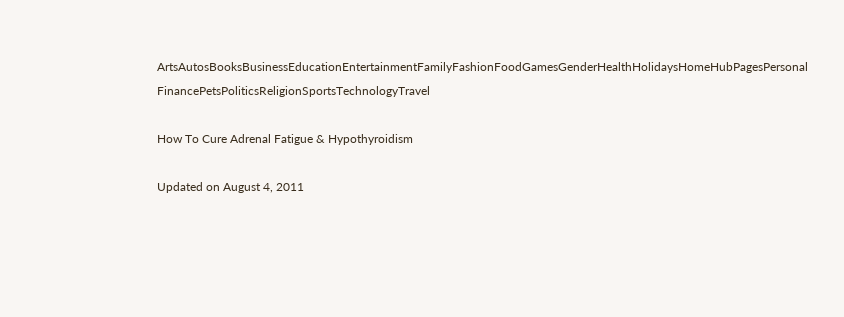ArtsAutosBooksBusinessEducationEntertainmentFamilyFashionFoodGamesGenderHealthHolidaysHomeHubPagesPersonal FinancePetsPoliticsReligionSportsTechnologyTravel

How To Cure Adrenal Fatigue & Hypothyroidism

Updated on August 4, 2011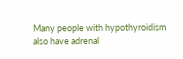Many people with hypothyroidism also have adrenal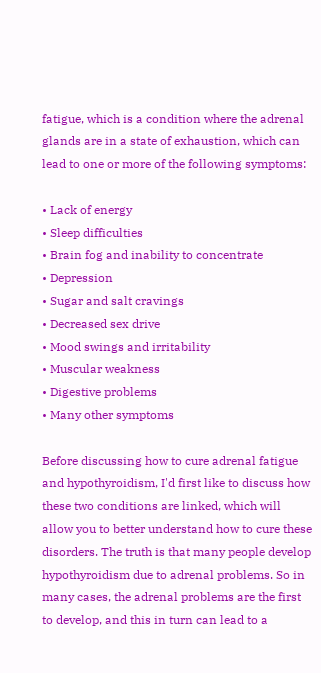fatigue, which is a condition where the adrenal glands are in a state of exhaustion, which can lead to one or more of the following symptoms:

• Lack of energy
• Sleep difficulties
• Brain fog and inability to concentrate
• Depression
• Sugar and salt cravings
• Decreased sex drive
• Mood swings and irritability
• Muscular weakness
• Digestive problems
• Many other symptoms

Before discussing how to cure adrenal fatigue and hypothyroidism, I'd first like to discuss how these two conditions are linked, which will allow you to better understand how to cure these disorders. The truth is that many people develop hypothyroidism due to adrenal problems. So in many cases, the adrenal problems are the first to develop, and this in turn can lead to a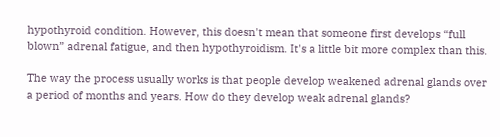hypothyroid condition. However, this doesn't mean that someone first develops “full blown” adrenal fatigue, and then hypothyroidism. It's a little bit more complex than this.

The way the process usually works is that people develop weakened adrenal glands over a period of months and years. How do they develop weak adrenal glands?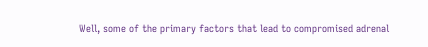Well, some of the primary factors that lead to compromised adrenal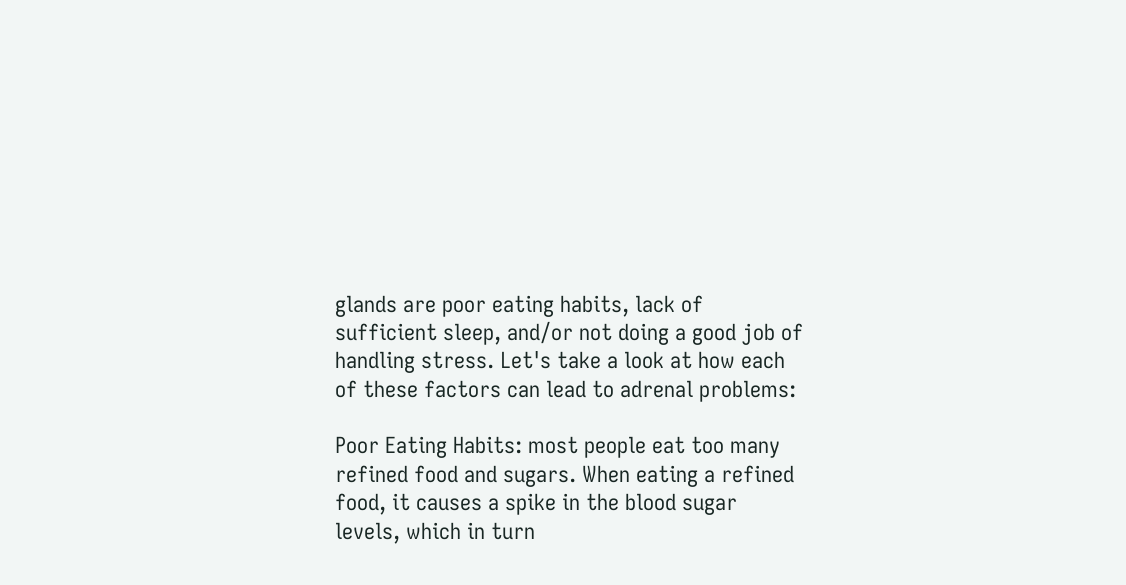glands are poor eating habits, lack of sufficient sleep, and/or not doing a good job of handling stress. Let's take a look at how each of these factors can lead to adrenal problems:

Poor Eating Habits: most people eat too many refined food and sugars. When eating a refined food, it causes a spike in the blood sugar levels, which in turn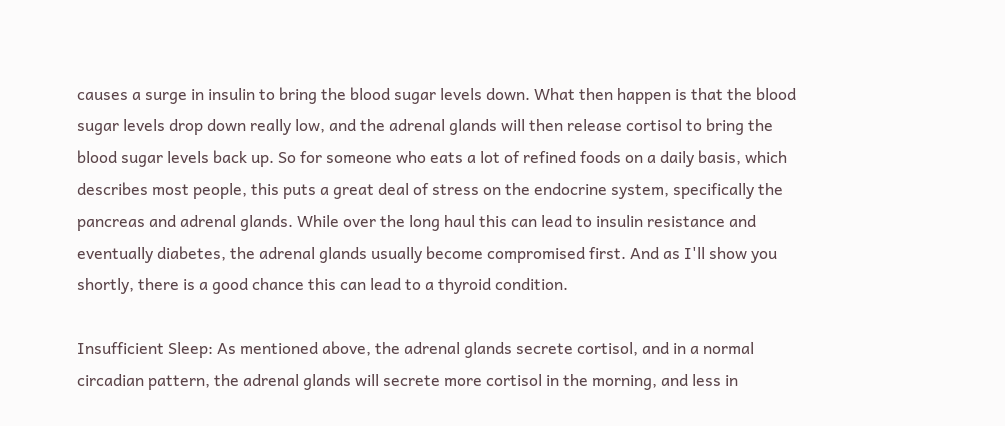causes a surge in insulin to bring the blood sugar levels down. What then happen is that the blood sugar levels drop down really low, and the adrenal glands will then release cortisol to bring the blood sugar levels back up. So for someone who eats a lot of refined foods on a daily basis, which describes most people, this puts a great deal of stress on the endocrine system, specifically the pancreas and adrenal glands. While over the long haul this can lead to insulin resistance and eventually diabetes, the adrenal glands usually become compromised first. And as I'll show you shortly, there is a good chance this can lead to a thyroid condition.

Insufficient Sleep: As mentioned above, the adrenal glands secrete cortisol, and in a normal circadian pattern, the adrenal glands will secrete more cortisol in the morning, and less in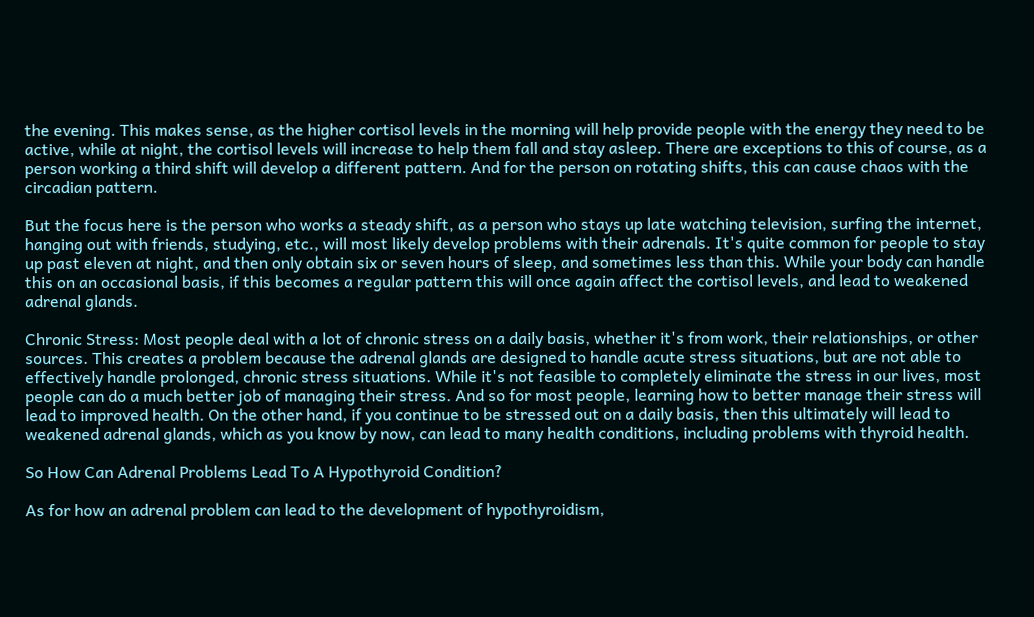the evening. This makes sense, as the higher cortisol levels in the morning will help provide people with the energy they need to be active, while at night, the cortisol levels will increase to help them fall and stay asleep. There are exceptions to this of course, as a person working a third shift will develop a different pattern. And for the person on rotating shifts, this can cause chaos with the circadian pattern.

But the focus here is the person who works a steady shift, as a person who stays up late watching television, surfing the internet, hanging out with friends, studying, etc., will most likely develop problems with their adrenals. It's quite common for people to stay up past eleven at night, and then only obtain six or seven hours of sleep, and sometimes less than this. While your body can handle this on an occasional basis, if this becomes a regular pattern this will once again affect the cortisol levels, and lead to weakened adrenal glands.

Chronic Stress: Most people deal with a lot of chronic stress on a daily basis, whether it's from work, their relationships, or other sources. This creates a problem because the adrenal glands are designed to handle acute stress situations, but are not able to effectively handle prolonged, chronic stress situations. While it's not feasible to completely eliminate the stress in our lives, most people can do a much better job of managing their stress. And so for most people, learning how to better manage their stress will lead to improved health. On the other hand, if you continue to be stressed out on a daily basis, then this ultimately will lead to weakened adrenal glands, which as you know by now, can lead to many health conditions, including problems with thyroid health.

So How Can Adrenal Problems Lead To A Hypothyroid Condition?

As for how an adrenal problem can lead to the development of hypothyroidism,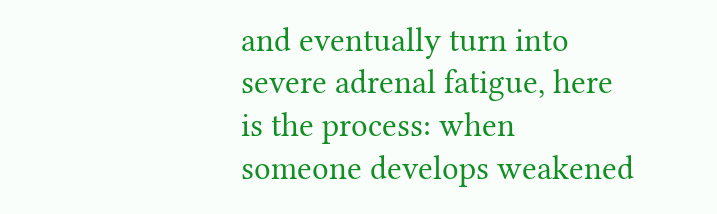and eventually turn into severe adrenal fatigue, here is the process: when someone develops weakened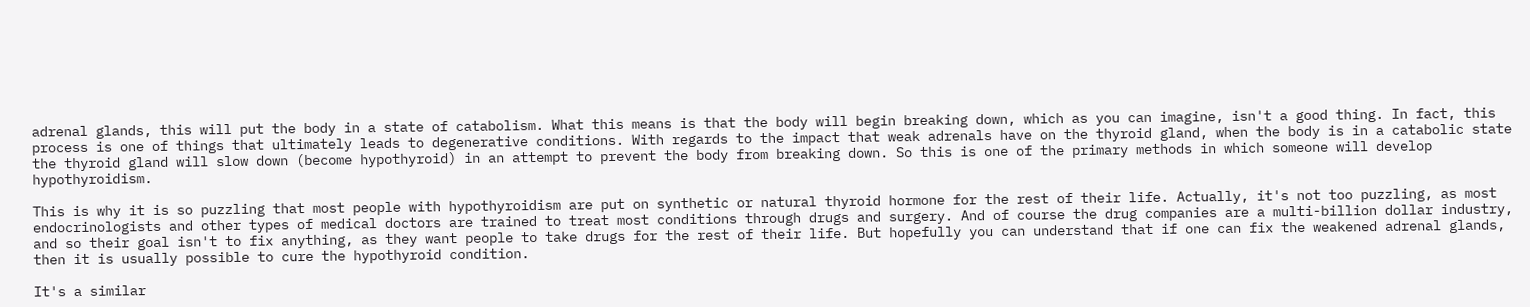adrenal glands, this will put the body in a state of catabolism. What this means is that the body will begin breaking down, which as you can imagine, isn't a good thing. In fact, this process is one of things that ultimately leads to degenerative conditions. With regards to the impact that weak adrenals have on the thyroid gland, when the body is in a catabolic state the thyroid gland will slow down (become hypothyroid) in an attempt to prevent the body from breaking down. So this is one of the primary methods in which someone will develop hypothyroidism.

This is why it is so puzzling that most people with hypothyroidism are put on synthetic or natural thyroid hormone for the rest of their life. Actually, it's not too puzzling, as most endocrinologists and other types of medical doctors are trained to treat most conditions through drugs and surgery. And of course the drug companies are a multi-billion dollar industry, and so their goal isn't to fix anything, as they want people to take drugs for the rest of their life. But hopefully you can understand that if one can fix the weakened adrenal glands, then it is usually possible to cure the hypothyroid condition.

It's a similar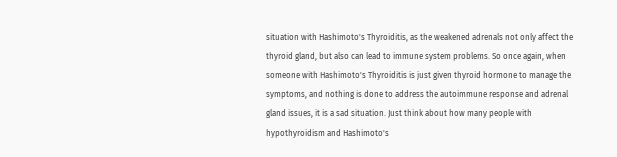situation with Hashimoto's Thyroiditis, as the weakened adrenals not only affect the thyroid gland, but also can lead to immune system problems. So once again, when someone with Hashimoto's Thyroiditis is just given thyroid hormone to manage the symptoms, and nothing is done to address the autoimmune response and adrenal gland issues, it is a sad situation. Just think about how many people with hypothyroidism and Hashimoto's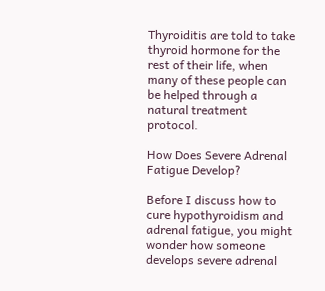Thyroiditis are told to take thyroid hormone for the rest of their life, when many of these people can be helped through a natural treatment protocol.

How Does Severe Adrenal Fatigue Develop?

Before I discuss how to cure hypothyroidism and adrenal fatigue, you might wonder how someone develops severe adrenal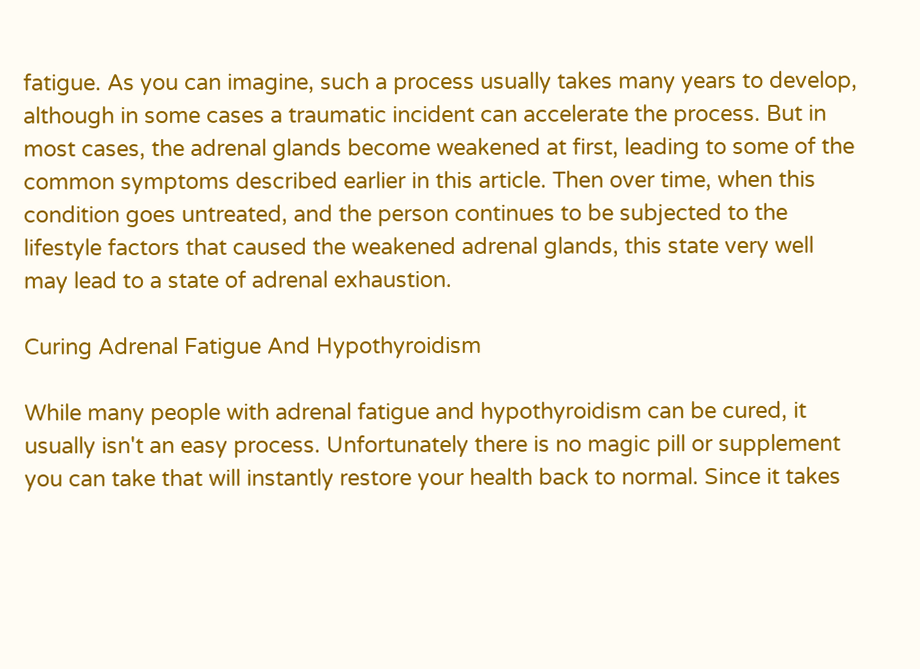fatigue. As you can imagine, such a process usually takes many years to develop, although in some cases a traumatic incident can accelerate the process. But in most cases, the adrenal glands become weakened at first, leading to some of the common symptoms described earlier in this article. Then over time, when this condition goes untreated, and the person continues to be subjected to the lifestyle factors that caused the weakened adrenal glands, this state very well may lead to a state of adrenal exhaustion.

Curing Adrenal Fatigue And Hypothyroidism

While many people with adrenal fatigue and hypothyroidism can be cured, it usually isn't an easy process. Unfortunately there is no magic pill or supplement you can take that will instantly restore your health back to normal. Since it takes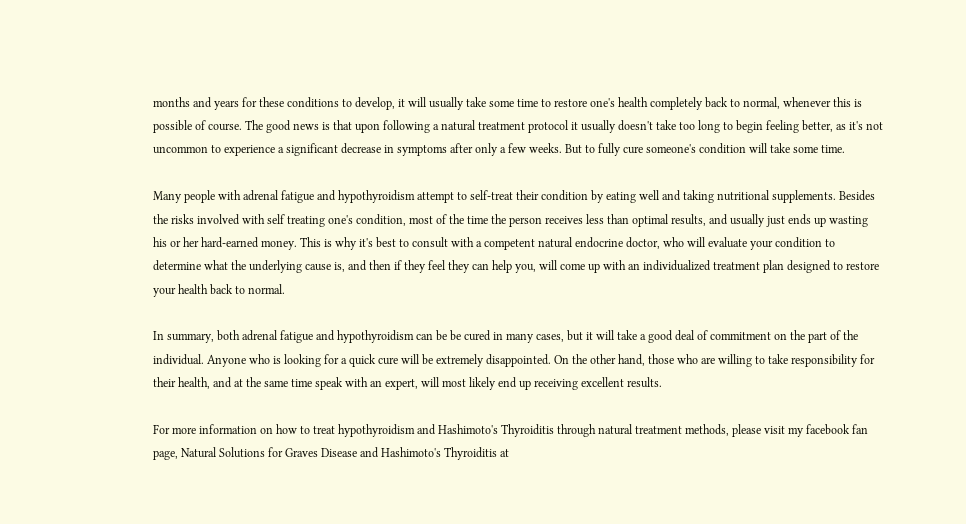months and years for these conditions to develop, it will usually take some time to restore one's health completely back to normal, whenever this is possible of course. The good news is that upon following a natural treatment protocol it usually doesn't take too long to begin feeling better, as it's not uncommon to experience a significant decrease in symptoms after only a few weeks. But to fully cure someone's condition will take some time.

Many people with adrenal fatigue and hypothyroidism attempt to self-treat their condition by eating well and taking nutritional supplements. Besides the risks involved with self treating one's condition, most of the time the person receives less than optimal results, and usually just ends up wasting his or her hard-earned money. This is why it's best to consult with a competent natural endocrine doctor, who will evaluate your condition to determine what the underlying cause is, and then if they feel they can help you, will come up with an individualized treatment plan designed to restore your health back to normal.

In summary, both adrenal fatigue and hypothyroidism can be be cured in many cases, but it will take a good deal of commitment on the part of the individual. Anyone who is looking for a quick cure will be extremely disappointed. On the other hand, those who are willing to take responsibility for their health, and at the same time speak with an expert, will most likely end up receiving excellent results.

For more information on how to treat hypothyroidism and Hashimoto's Thyroiditis through natural treatment methods, please visit my facebook fan page, Natural Solutions for Graves Disease and Hashimoto's Thyroiditis at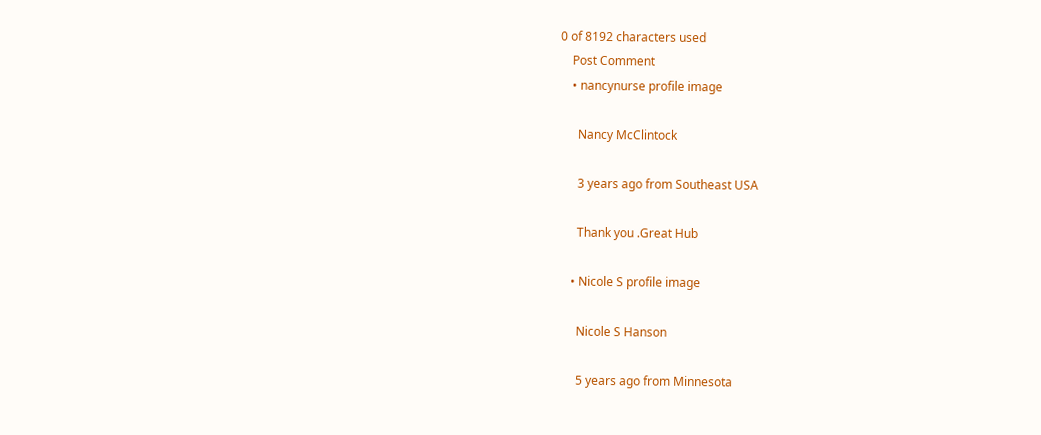0 of 8192 characters used
    Post Comment
    • nancynurse profile image

      Nancy McClintock

      3 years ago from Southeast USA

      Thank you .Great Hub

    • Nicole S profile image

      Nicole S Hanson

      5 years ago from Minnesota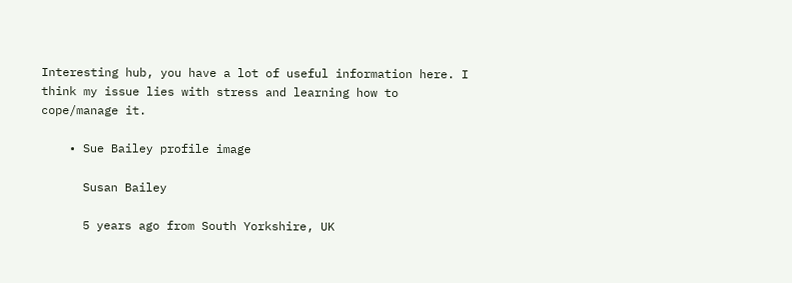Interesting hub, you have a lot of useful information here. I think my issue lies with stress and learning how to cope/manage it.

    • Sue Bailey profile image

      Susan Bailey

      5 years ago from South Yorkshire, UK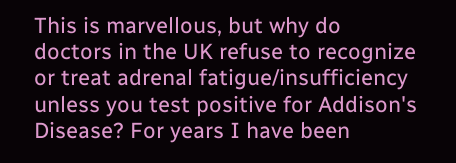This is marvellous, but why do doctors in the UK refuse to recognize or treat adrenal fatigue/insufficiency unless you test positive for Addison's Disease? For years I have been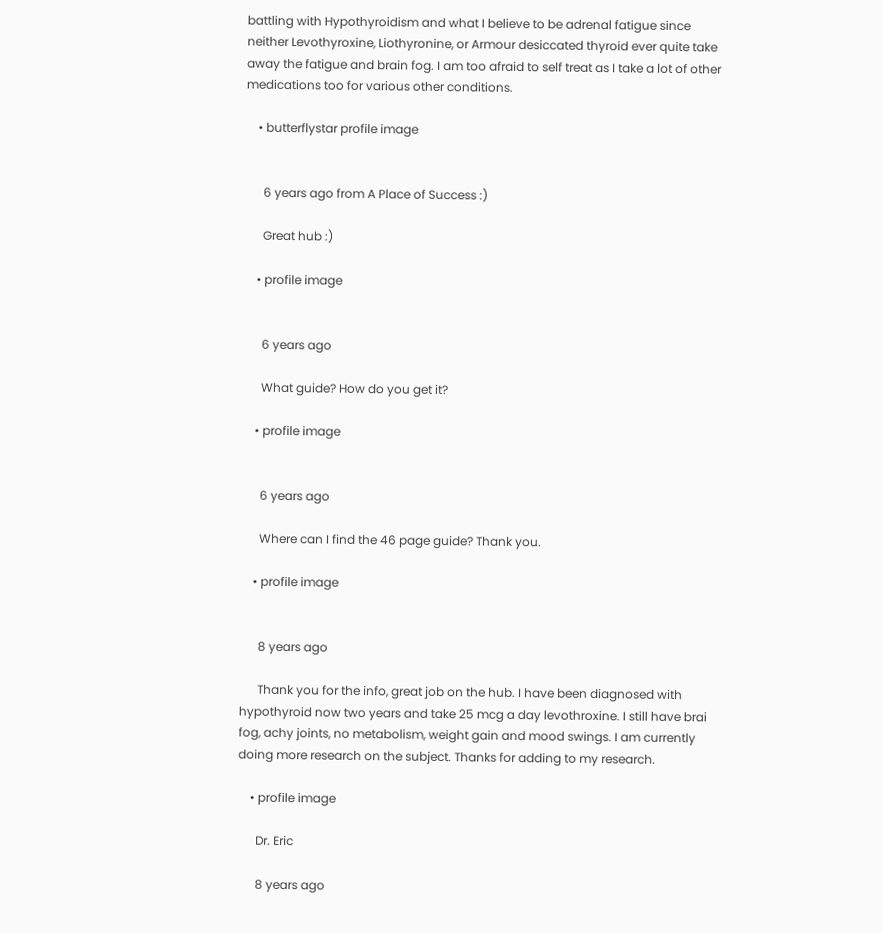battling with Hypothyroidism and what I believe to be adrenal fatigue since neither Levothyroxine, Liothyronine, or Armour desiccated thyroid ever quite take away the fatigue and brain fog. I am too afraid to self treat as I take a lot of other medications too for various other conditions.

    • butterflystar profile image


      6 years ago from A Place of Success :)

      Great hub :)

    • profile image


      6 years ago

      What guide? How do you get it?

    • profile image


      6 years ago

      Where can I find the 46 page guide? Thank you.

    • profile image


      8 years ago

      Thank you for the info, great job on the hub. I have been diagnosed with hypothyroid now two years and take 25 mcg a day levothroxine. I still have brai fog, achy joints, no metabolism, weight gain and mood swings. I am currently doing more research on the subject. Thanks for adding to my research.

    • profile image

      Dr. Eric

      8 years ago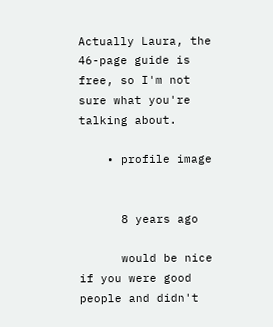Actually Laura, the 46-page guide is free, so I'm not sure what you're talking about.

    • profile image


      8 years ago

      would be nice if you were good people and didn't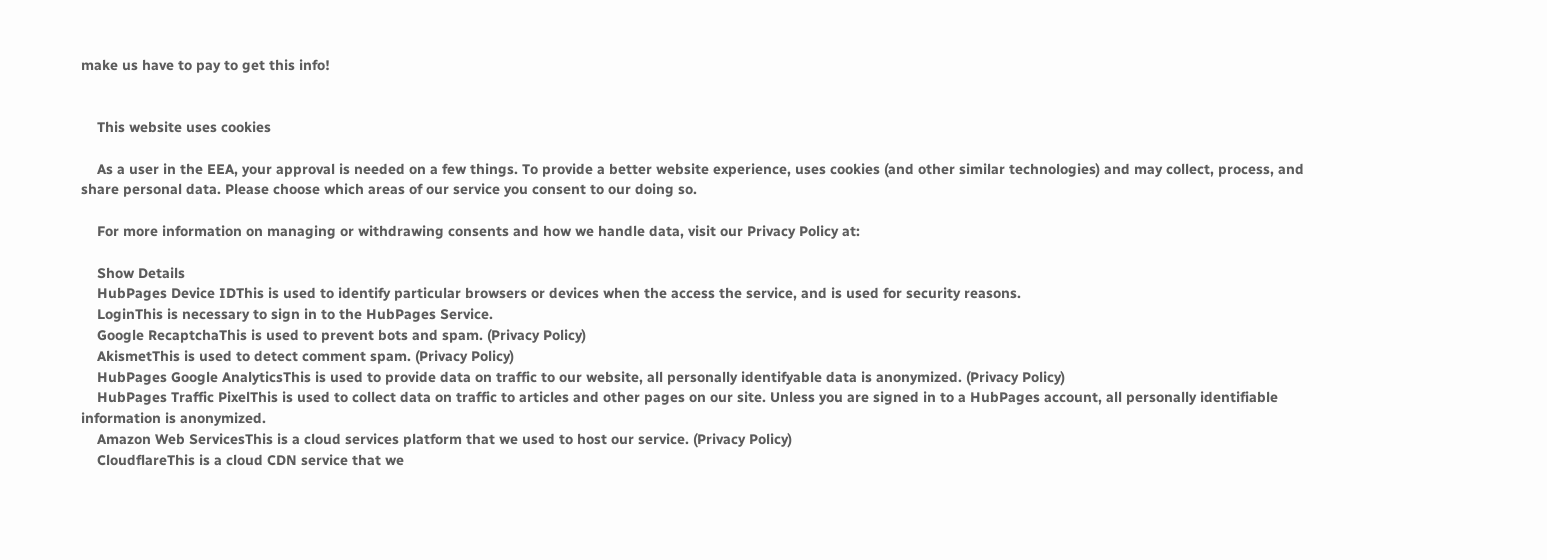make us have to pay to get this info!


    This website uses cookies

    As a user in the EEA, your approval is needed on a few things. To provide a better website experience, uses cookies (and other similar technologies) and may collect, process, and share personal data. Please choose which areas of our service you consent to our doing so.

    For more information on managing or withdrawing consents and how we handle data, visit our Privacy Policy at:

    Show Details
    HubPages Device IDThis is used to identify particular browsers or devices when the access the service, and is used for security reasons.
    LoginThis is necessary to sign in to the HubPages Service.
    Google RecaptchaThis is used to prevent bots and spam. (Privacy Policy)
    AkismetThis is used to detect comment spam. (Privacy Policy)
    HubPages Google AnalyticsThis is used to provide data on traffic to our website, all personally identifyable data is anonymized. (Privacy Policy)
    HubPages Traffic PixelThis is used to collect data on traffic to articles and other pages on our site. Unless you are signed in to a HubPages account, all personally identifiable information is anonymized.
    Amazon Web ServicesThis is a cloud services platform that we used to host our service. (Privacy Policy)
    CloudflareThis is a cloud CDN service that we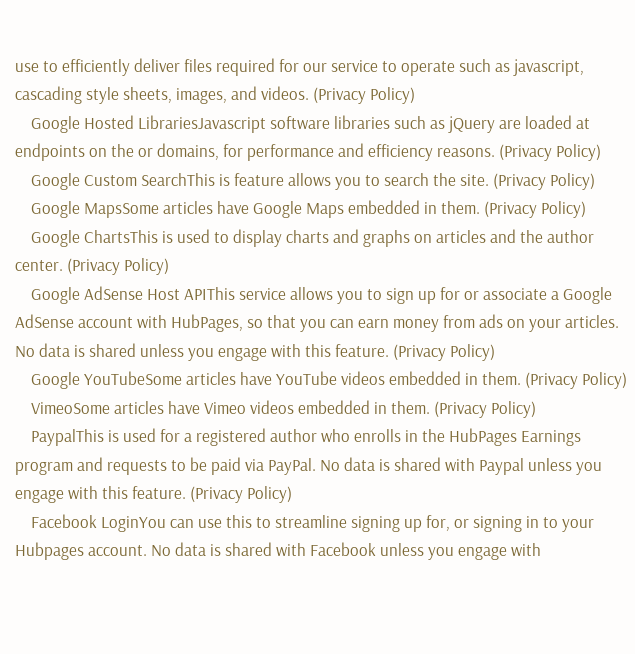use to efficiently deliver files required for our service to operate such as javascript, cascading style sheets, images, and videos. (Privacy Policy)
    Google Hosted LibrariesJavascript software libraries such as jQuery are loaded at endpoints on the or domains, for performance and efficiency reasons. (Privacy Policy)
    Google Custom SearchThis is feature allows you to search the site. (Privacy Policy)
    Google MapsSome articles have Google Maps embedded in them. (Privacy Policy)
    Google ChartsThis is used to display charts and graphs on articles and the author center. (Privacy Policy)
    Google AdSense Host APIThis service allows you to sign up for or associate a Google AdSense account with HubPages, so that you can earn money from ads on your articles. No data is shared unless you engage with this feature. (Privacy Policy)
    Google YouTubeSome articles have YouTube videos embedded in them. (Privacy Policy)
    VimeoSome articles have Vimeo videos embedded in them. (Privacy Policy)
    PaypalThis is used for a registered author who enrolls in the HubPages Earnings program and requests to be paid via PayPal. No data is shared with Paypal unless you engage with this feature. (Privacy Policy)
    Facebook LoginYou can use this to streamline signing up for, or signing in to your Hubpages account. No data is shared with Facebook unless you engage with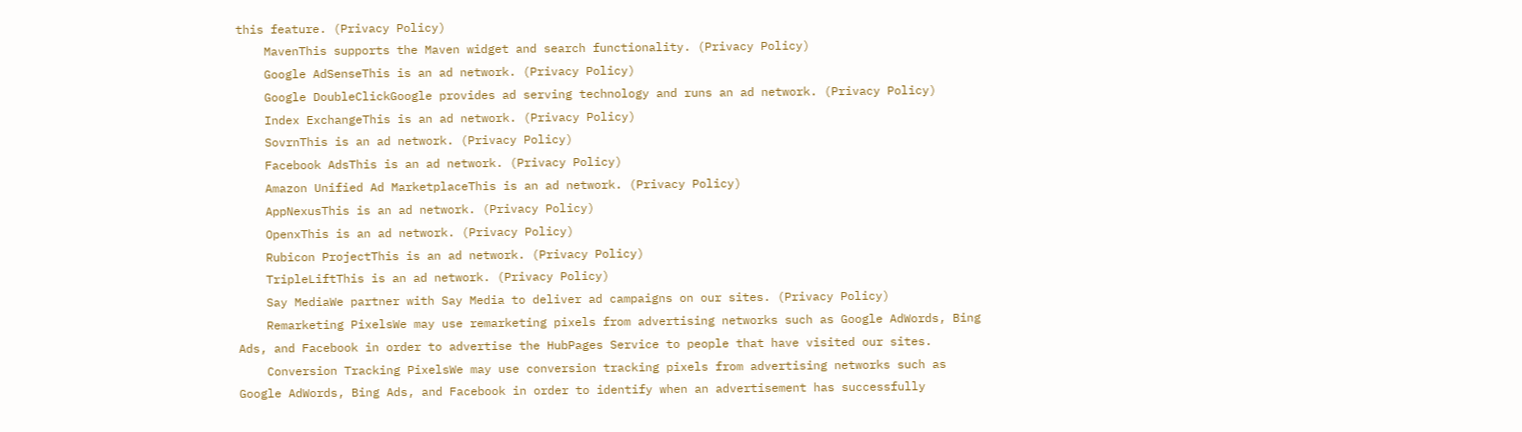this feature. (Privacy Policy)
    MavenThis supports the Maven widget and search functionality. (Privacy Policy)
    Google AdSenseThis is an ad network. (Privacy Policy)
    Google DoubleClickGoogle provides ad serving technology and runs an ad network. (Privacy Policy)
    Index ExchangeThis is an ad network. (Privacy Policy)
    SovrnThis is an ad network. (Privacy Policy)
    Facebook AdsThis is an ad network. (Privacy Policy)
    Amazon Unified Ad MarketplaceThis is an ad network. (Privacy Policy)
    AppNexusThis is an ad network. (Privacy Policy)
    OpenxThis is an ad network. (Privacy Policy)
    Rubicon ProjectThis is an ad network. (Privacy Policy)
    TripleLiftThis is an ad network. (Privacy Policy)
    Say MediaWe partner with Say Media to deliver ad campaigns on our sites. (Privacy Policy)
    Remarketing PixelsWe may use remarketing pixels from advertising networks such as Google AdWords, Bing Ads, and Facebook in order to advertise the HubPages Service to people that have visited our sites.
    Conversion Tracking PixelsWe may use conversion tracking pixels from advertising networks such as Google AdWords, Bing Ads, and Facebook in order to identify when an advertisement has successfully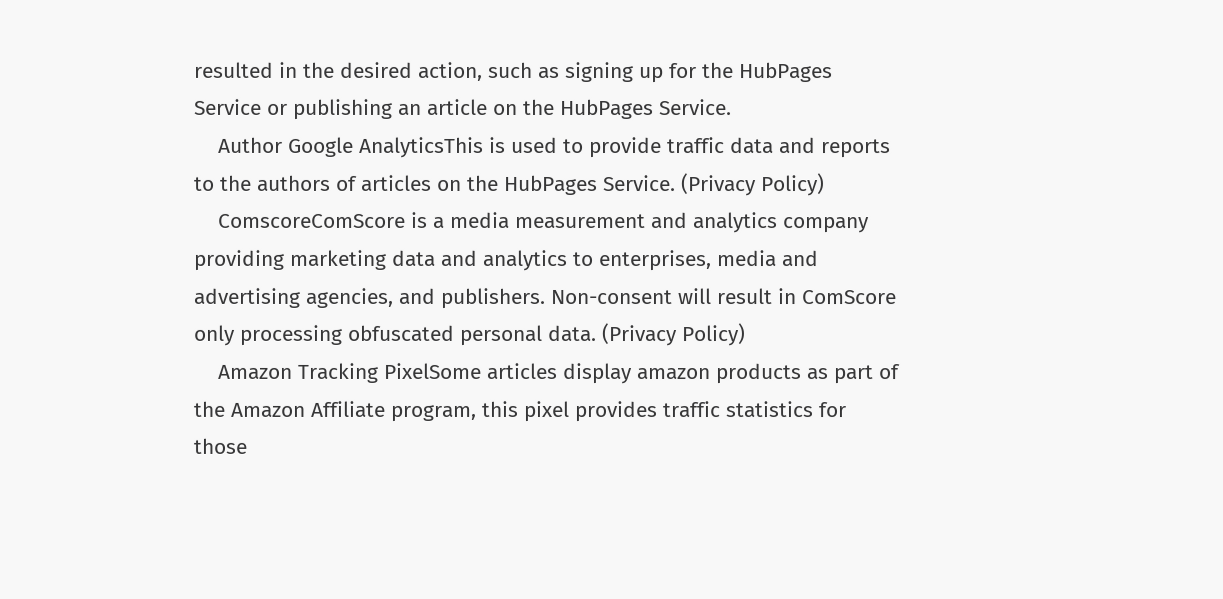resulted in the desired action, such as signing up for the HubPages Service or publishing an article on the HubPages Service.
    Author Google AnalyticsThis is used to provide traffic data and reports to the authors of articles on the HubPages Service. (Privacy Policy)
    ComscoreComScore is a media measurement and analytics company providing marketing data and analytics to enterprises, media and advertising agencies, and publishers. Non-consent will result in ComScore only processing obfuscated personal data. (Privacy Policy)
    Amazon Tracking PixelSome articles display amazon products as part of the Amazon Affiliate program, this pixel provides traffic statistics for those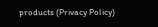products (Privacy Policy)